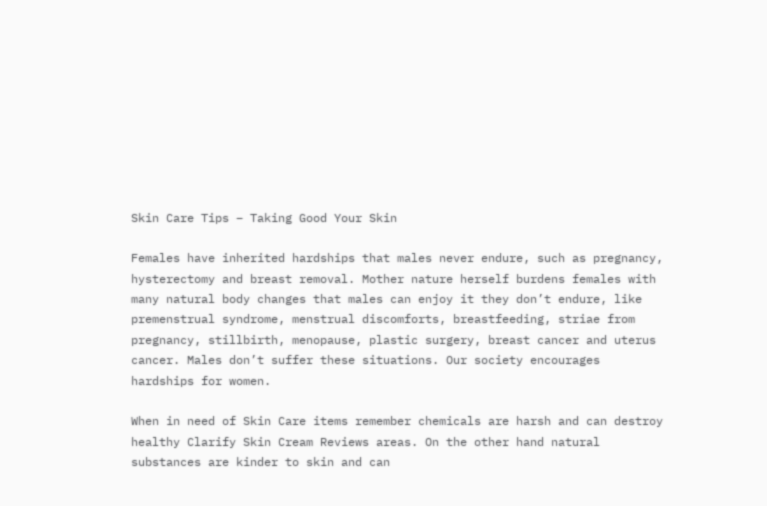Skin Care Tips – Taking Good Your Skin

Females have inherited hardships that males never endure, such as pregnancy, hysterectomy and breast removal. Mother nature herself burdens females with many natural body changes that males can enjoy it they don’t endure, like premenstrual syndrome, menstrual discomforts, breastfeeding, striae from pregnancy, stillbirth, menopause, plastic surgery, breast cancer and uterus cancer. Males don’t suffer these situations. Our society encourages hardships for women.

When in need of Skin Care items remember chemicals are harsh and can destroy healthy Clarify Skin Cream Reviews areas. On the other hand natural substances are kinder to skin and can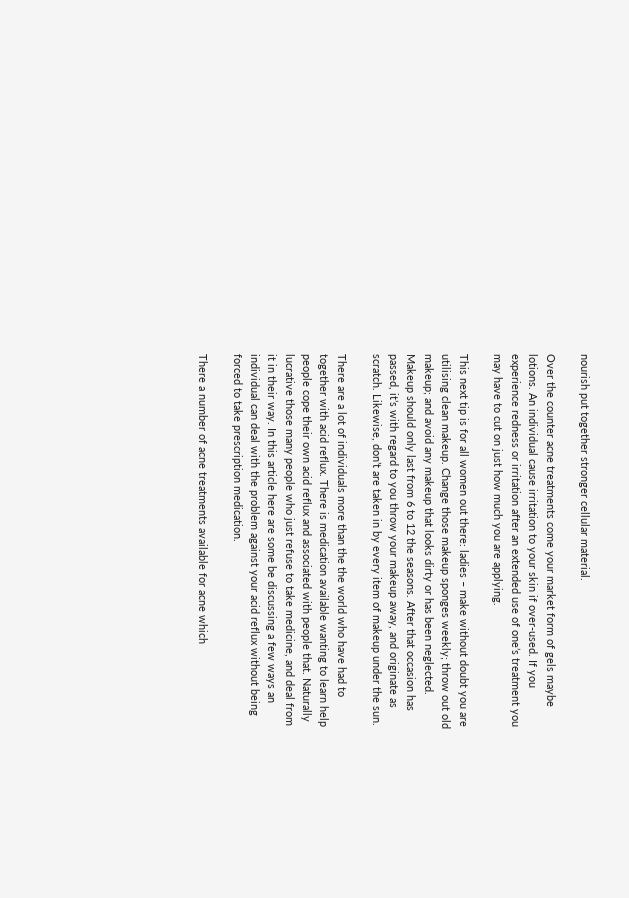nourish put together stronger cellular material.

Over the counter acne treatments come your market form of gels maybe lotions. An individual cause irritation to your skin if over-used. If you experience redness or irritation after an extended use of one’s treatment you may have to cut on just how much you are applying.

This next tip is for all women out there: ladies – make without doubt you are utilising clean makeup. Change those makeup sponges weekly; throw out old makeup; and avoid any makeup that looks dirty or has been neglected. Makeup should only last from 6 to 12 the seasons. After that occasion has passed, it’s with regard to you throw your makeup away, and originate as scratch. Likewise, don’t are taken in by every item of makeup under the sun.

There are a lot of individuals more than the the world who have had to together with acid reflux. There is medication available wanting to learn help people cope their own acid reflux and associated with people that. Naturally lucrative those many people who just refuse to take medicine, and deal from it in their way. In this article here are some be discussing a few ways an individual can deal with the problem against your acid reflux without being forced to take prescription medication.

There a number of acne treatments available for acne which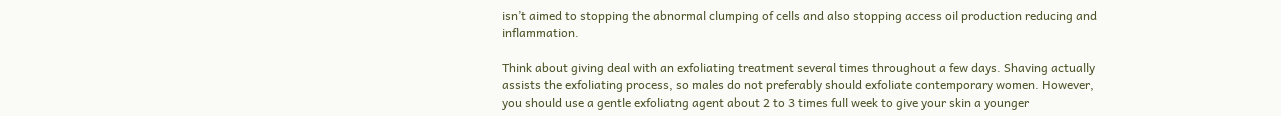isn’t aimed to stopping the abnormal clumping of cells and also stopping access oil production reducing and inflammation.

Think about giving deal with an exfoliating treatment several times throughout a few days. Shaving actually assists the exfoliating process, so males do not preferably should exfoliate contemporary women. However, you should use a gentle exfoliatng agent about 2 to 3 times full week to give your skin a younger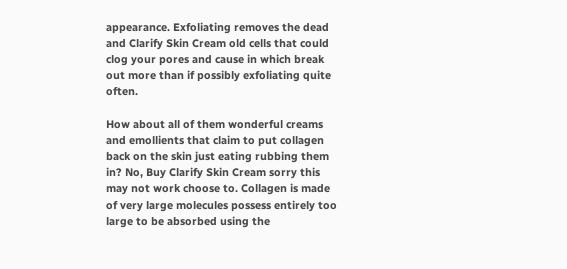appearance. Exfoliating removes the dead and Clarify Skin Cream old cells that could clog your pores and cause in which break out more than if possibly exfoliating quite often.

How about all of them wonderful creams and emollients that claim to put collagen back on the skin just eating rubbing them in? No, Buy Clarify Skin Cream sorry this may not work choose to. Collagen is made of very large molecules possess entirely too large to be absorbed using the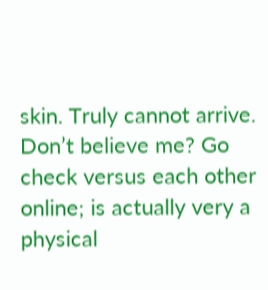skin. Truly cannot arrive. Don’t believe me? Go check versus each other online; is actually very a physical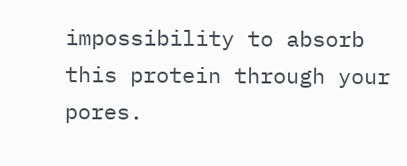impossibility to absorb this protein through your pores.